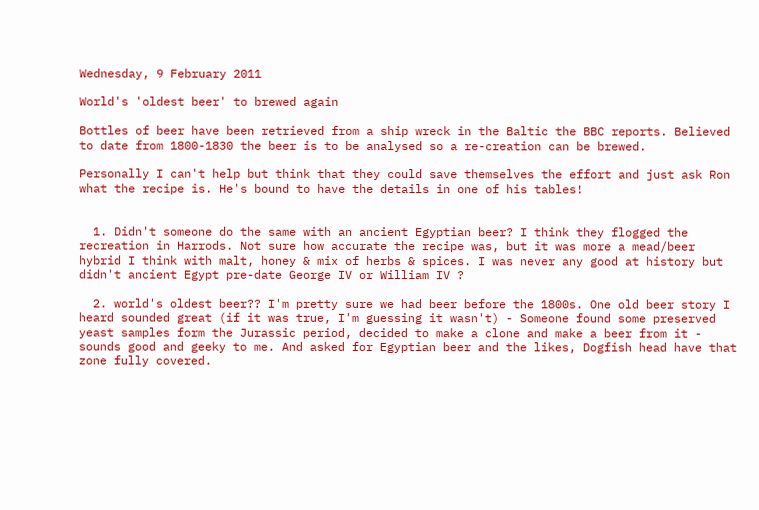Wednesday, 9 February 2011

World's 'oldest beer' to brewed again

Bottles of beer have been retrieved from a ship wreck in the Baltic the BBC reports. Believed to date from 1800-1830 the beer is to be analysed so a re-creation can be brewed.

Personally I can't help but think that they could save themselves the effort and just ask Ron what the recipe is. He's bound to have the details in one of his tables!


  1. Didn't someone do the same with an ancient Egyptian beer? I think they flogged the recreation in Harrods. Not sure how accurate the recipe was, but it was more a mead/beer hybrid I think with malt, honey & mix of herbs & spices. I was never any good at history but didn't ancient Egypt pre-date George IV or William IV ?

  2. world's oldest beer?? I'm pretty sure we had beer before the 1800s. One old beer story I heard sounded great (if it was true, I'm guessing it wasn't) - Someone found some preserved yeast samples form the Jurassic period, decided to make a clone and make a beer from it - sounds good and geeky to me. And asked for Egyptian beer and the likes, Dogfish head have that zone fully covered.